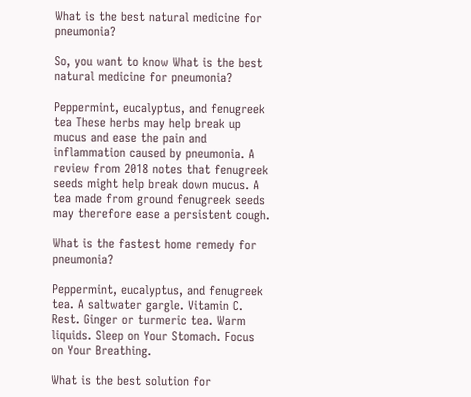What is the best natural medicine for pneumonia?

So, you want to know What is the best natural medicine for pneumonia?

Peppermint, eucalyptus, and fenugreek tea These herbs may help break up mucus and ease the pain and inflammation caused by pneumonia. A review from 2018 notes that fenugreek seeds might help break down mucus. A tea made from ground fenugreek seeds may therefore ease a persistent cough.

What is the fastest home remedy for pneumonia?

Peppermint, eucalyptus, and fenugreek tea. A saltwater gargle. Vitamin C. Rest. Ginger or turmeric tea. Warm liquids. Sleep on Your Stomach. Focus on Your Breathing.

What is the best solution for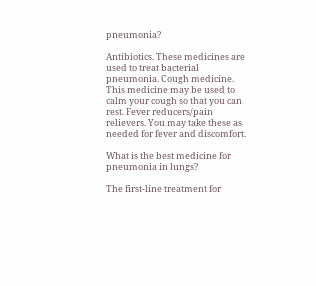pneumonia?

Antibiotics. These medicines are used to treat bacterial pneumonia. Cough medicine. This medicine may be used to calm your cough so that you can rest. Fever reducers/pain relievers. You may take these as needed for fever and discomfort.

What is the best medicine for pneumonia in lungs?

The first-line treatment for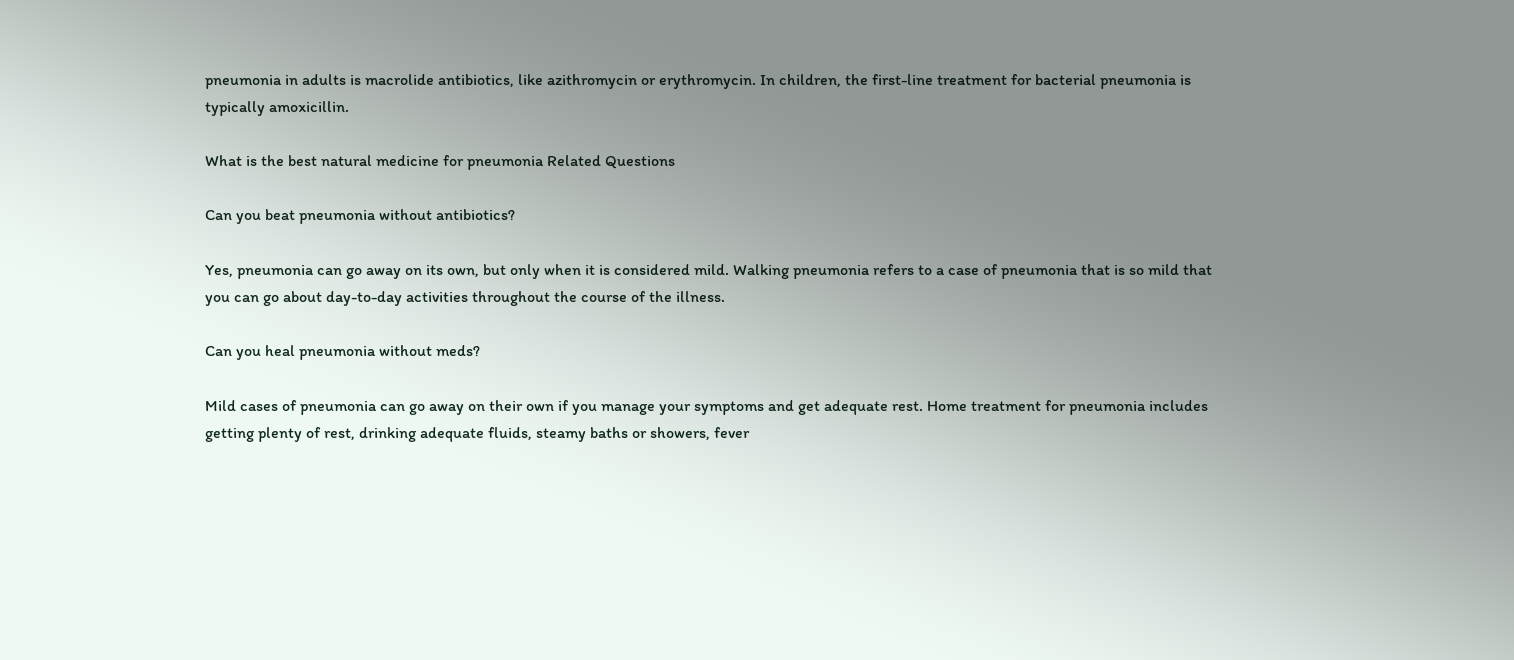pneumonia in adults is macrolide antibiotics, like azithromycin or erythromycin. In children, the first-line treatment for bacterial pneumonia is typically amoxicillin.

What is the best natural medicine for pneumonia Related Questions

Can you beat pneumonia without antibiotics?

Yes, pneumonia can go away on its own, but only when it is considered mild. Walking pneumonia refers to a case of pneumonia that is so mild that you can go about day-to-day activities throughout the course of the illness.

Can you heal pneumonia without meds?

Mild cases of pneumonia can go away on their own if you manage your symptoms and get adequate rest. Home treatment for pneumonia includes getting plenty of rest, drinking adequate fluids, steamy baths or showers, fever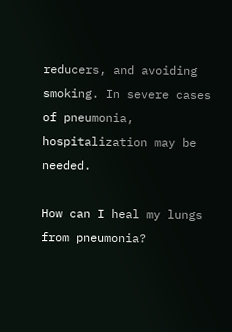reducers, and avoiding smoking. In severe cases of pneumonia, hospitalization may be needed.

How can I heal my lungs from pneumonia?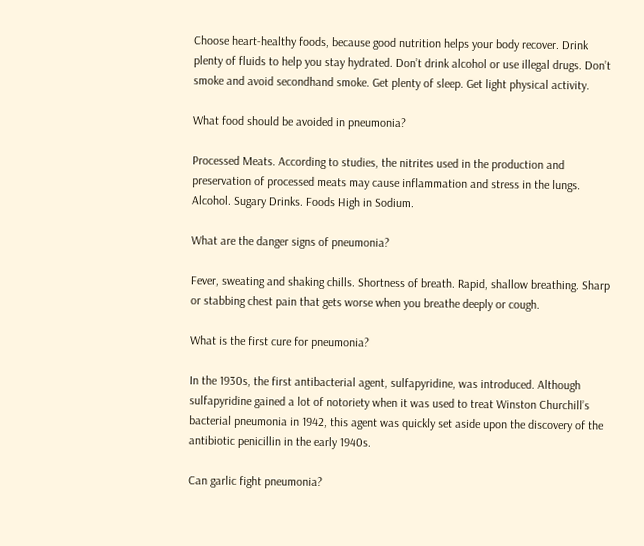Choose heart-healthy foods, because good nutrition helps your body recover. Drink plenty of fluids to help you stay hydrated. Don’t drink alcohol or use illegal drugs. Don’t smoke and avoid secondhand smoke. Get plenty of sleep. Get light physical activity.

What food should be avoided in pneumonia?

Processed Meats. According to studies, the nitrites used in the production and preservation of processed meats may cause inflammation and stress in the lungs. Alcohol. Sugary Drinks. Foods High in Sodium.

What are the danger signs of pneumonia?

Fever, sweating and shaking chills. Shortness of breath. Rapid, shallow breathing. Sharp or stabbing chest pain that gets worse when you breathe deeply or cough.

What is the first cure for pneumonia?

In the 1930s, the first antibacterial agent, sulfapyridine, was introduced. Although sulfapyridine gained a lot of notoriety when it was used to treat Winston Churchill’s bacterial pneumonia in 1942, this agent was quickly set aside upon the discovery of the antibiotic penicillin in the early 1940s.

Can garlic fight pneumonia?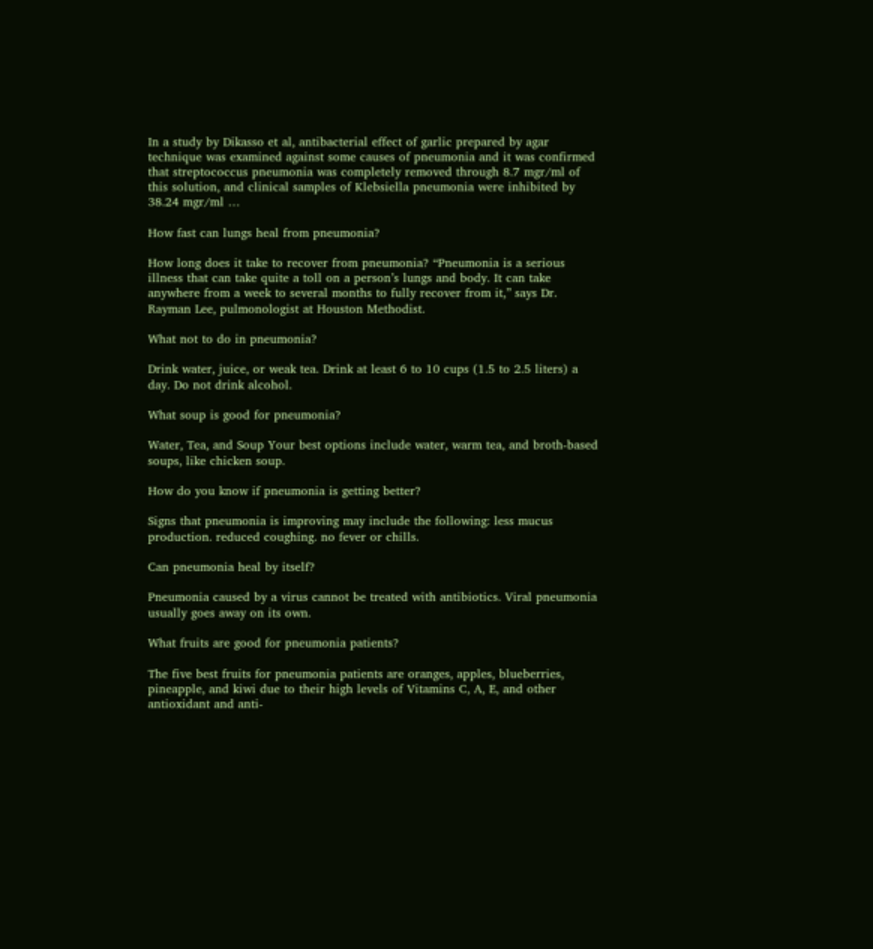In a study by Dikasso et al, antibacterial effect of garlic prepared by agar technique was examined against some causes of pneumonia and it was confirmed that streptococcus pneumonia was completely removed through 8.7 mgr/ml of this solution, and clinical samples of Klebsiella pneumonia were inhibited by 38.24 mgr/ml …

How fast can lungs heal from pneumonia?

How long does it take to recover from pneumonia? “Pneumonia is a serious illness that can take quite a toll on a person’s lungs and body. It can take anywhere from a week to several months to fully recover from it,” says Dr. Rayman Lee, pulmonologist at Houston Methodist.

What not to do in pneumonia?

Drink water, juice, or weak tea. Drink at least 6 to 10 cups (1.5 to 2.5 liters) a day. Do not drink alcohol.

What soup is good for pneumonia?

Water, Tea, and Soup Your best options include water, warm tea, and broth-based soups, like chicken soup.

How do you know if pneumonia is getting better?

Signs that pneumonia is improving may include the following: less mucus production. reduced coughing. no fever or chills.

Can pneumonia heal by itself?

Pneumonia caused by a virus cannot be treated with antibiotics. Viral pneumonia usually goes away on its own.

What fruits are good for pneumonia patients?

The five best fruits for pneumonia patients are oranges, apples, blueberries, pineapple, and kiwi due to their high levels of Vitamins C, A, E, and other antioxidant and anti-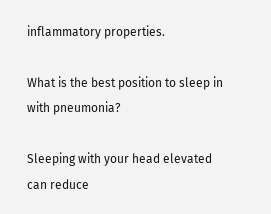inflammatory properties.

What is the best position to sleep in with pneumonia?

Sleeping with your head elevated can reduce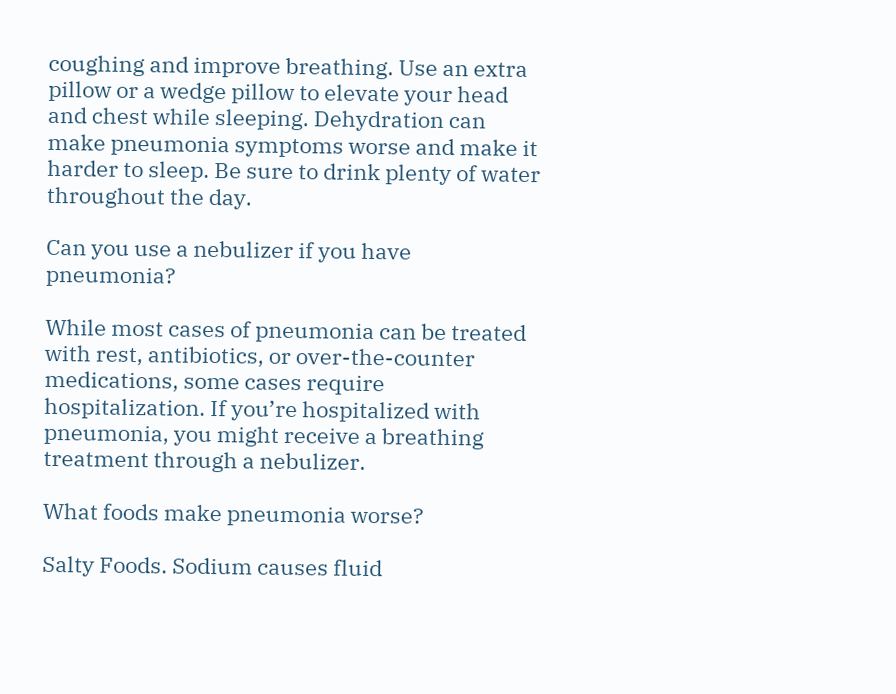coughing and improve breathing. Use an extra pillow or a wedge pillow to elevate your head and chest while sleeping. Dehydration can make pneumonia symptoms worse and make it harder to sleep. Be sure to drink plenty of water throughout the day.

Can you use a nebulizer if you have pneumonia?

While most cases of pneumonia can be treated with rest, antibiotics, or over-the-counter medications, some cases require hospitalization. If you’re hospitalized with pneumonia, you might receive a breathing treatment through a nebulizer.

What foods make pneumonia worse?

Salty Foods. Sodium causes fluid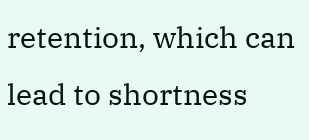retention, which can lead to shortness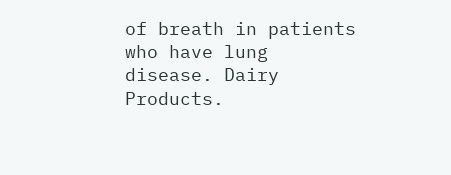of breath in patients who have lung disease. Dairy Products.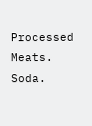Processed Meats. Soda.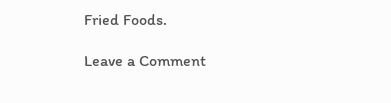Fried Foods.

Leave a Comment